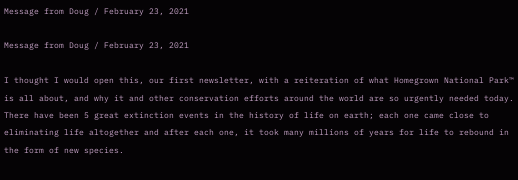Message from Doug / February 23, 2021

Message from Doug / February 23, 2021

I thought I would open this, our first newsletter, with a reiteration of what Homegrown National Park™ is all about, and why it and other conservation efforts around the world are so urgently needed today.   There have been 5 great extinction events in the history of life on earth; each one came close to eliminating life altogether and after each one, it took many millions of years for life to rebound in the form of new species.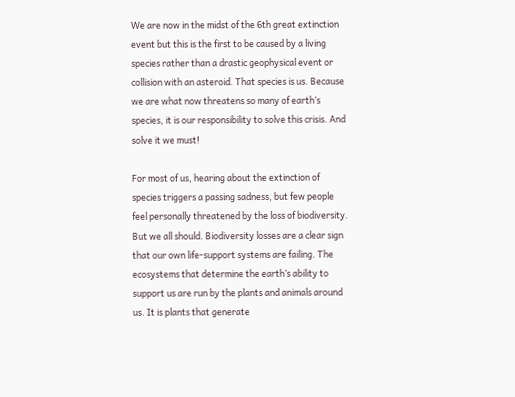We are now in the midst of the 6th great extinction event but this is the first to be caused by a living species rather than a drastic geophysical event or collision with an asteroid. That species is us. Because we are what now threatens so many of earth’s species, it is our responsibility to solve this crisis. And solve it we must!

For most of us, hearing about the extinction of species triggers a passing sadness, but few people feel personally threatened by the loss of biodiversity. But we all should. Biodiversity losses are a clear sign that our own life-support systems are failing. The ecosystems that determine the earth’s ability to support us are run by the plants and animals around us. It is plants that generate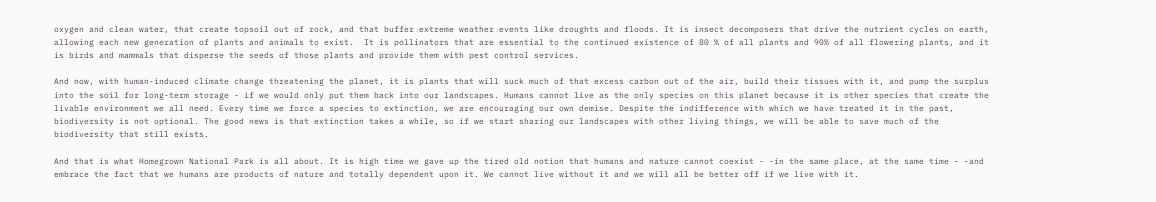oxygen and clean water, that create topsoil out of rock, and that buffer extreme weather events like droughts and floods. It is insect decomposers that drive the nutrient cycles on earth, allowing each new generation of plants and animals to exist.  It is pollinators that are essential to the continued existence of 80 % of all plants and 90% of all flowering plants, and it is birds and mammals that disperse the seeds of those plants and provide them with pest control services.

And now, with human-induced climate change threatening the planet, it is plants that will suck much of that excess carbon out of the air, build their tissues with it, and pump the surplus into the soil for long-term storage - if we would only put them back into our landscapes. Humans cannot live as the only species on this planet because it is other species that create the livable environment we all need. Every time we force a species to extinction, we are encouraging our own demise. Despite the indifference with which we have treated it in the past, biodiversity is not optional. The good news is that extinction takes a while, so if we start sharing our landscapes with other living things, we will be able to save much of the biodiversity that still exists.

And that is what Homegrown National Park is all about. It is high time we gave up the tired old notion that humans and nature cannot coexist - -in the same place, at the same time - -and embrace the fact that we humans are products of nature and totally dependent upon it. We cannot live without it and we will all be better off if we live with it.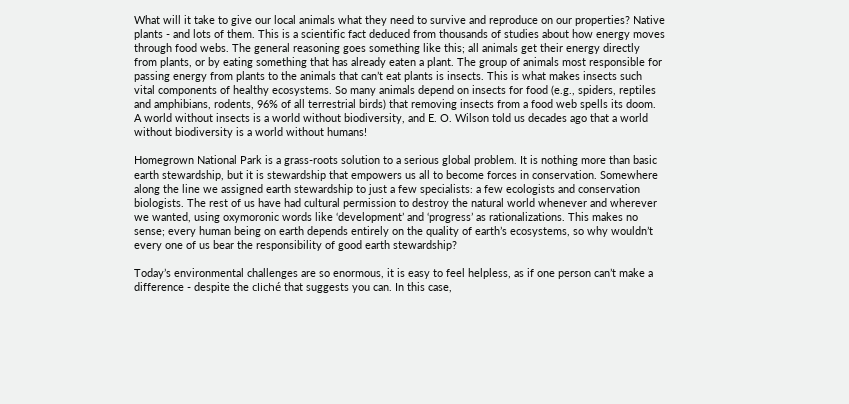What will it take to give our local animals what they need to survive and reproduce on our properties? Native plants - and lots of them. This is a scientific fact deduced from thousands of studies about how energy moves through food webs. The general reasoning goes something like this; all animals get their energy directly from plants, or by eating something that has already eaten a plant. The group of animals most responsible for passing energy from plants to the animals that can’t eat plants is insects. This is what makes insects such vital components of healthy ecosystems. So many animals depend on insects for food (e.g., spiders, reptiles and amphibians, rodents, 96% of all terrestrial birds) that removing insects from a food web spells its doom.  A world without insects is a world without biodiversity, and E. O. Wilson told us decades ago that a world without biodiversity is a world without humans!

Homegrown National Park is a grass-roots solution to a serious global problem. It is nothing more than basic earth stewardship, but it is stewardship that empowers us all to become forces in conservation. Somewhere along the line we assigned earth stewardship to just a few specialists: a few ecologists and conservation biologists. The rest of us have had cultural permission to destroy the natural world whenever and wherever we wanted, using oxymoronic words like ‘development’ and ‘progress’ as rationalizations. This makes no sense; every human being on earth depends entirely on the quality of earth’s ecosystems, so why wouldn’t every one of us bear the responsibility of good earth stewardship?

Today’s environmental challenges are so enormous, it is easy to feel helpless, as if one person can’t make a difference - despite the cliché that suggests you can. In this case,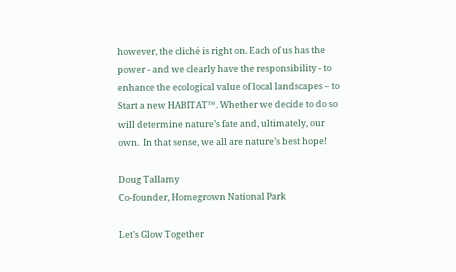however, the cliché is right on. Each of us has the power - and we clearly have the responsibility - to enhance the ecological value of local landscapes – to Start a new HABITAT™. Whether we decide to do so will determine nature’s fate and, ultimately, our own.  In that sense, we all are nature’s best hope!

Doug Tallamy
Co-founder, Homegrown National Park

Let's Glow Together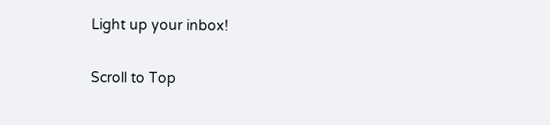Light up your inbox!

Scroll to Top